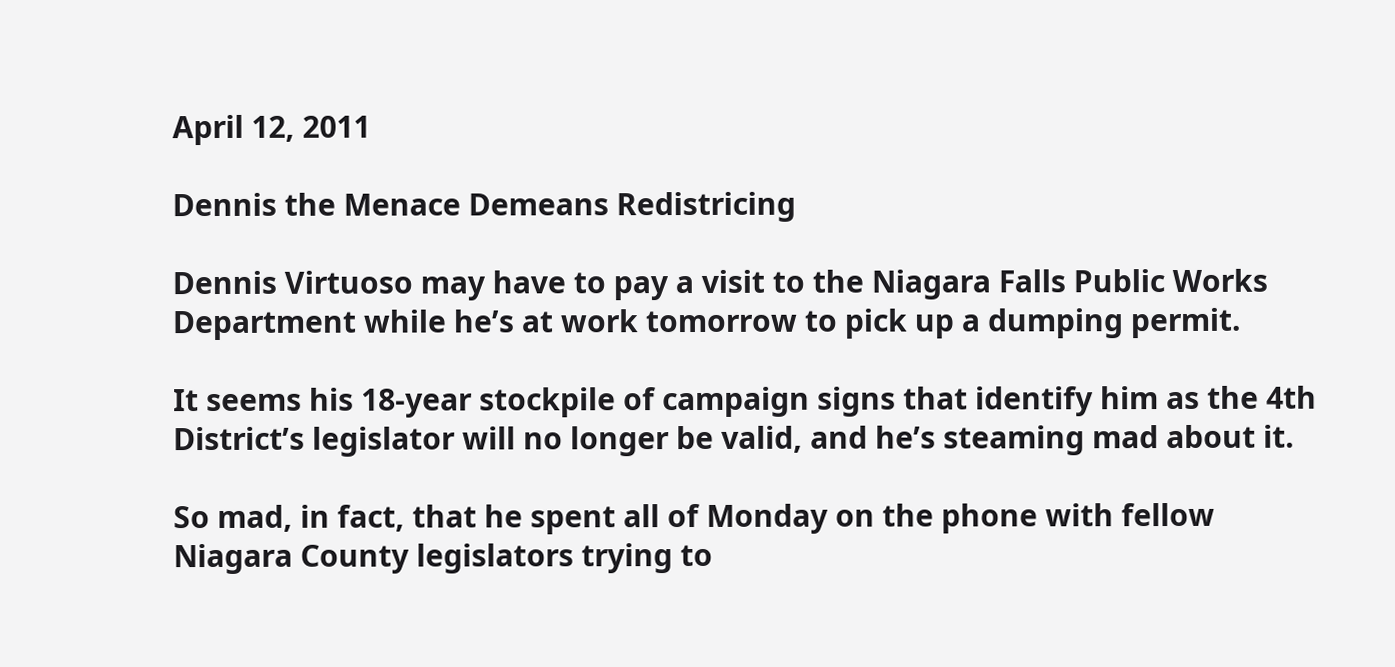April 12, 2011

Dennis the Menace Demeans Redistricing

Dennis Virtuoso may have to pay a visit to the Niagara Falls Public Works Department while he’s at work tomorrow to pick up a dumping permit.

It seems his 18-year stockpile of campaign signs that identify him as the 4th District’s legislator will no longer be valid, and he’s steaming mad about it.

So mad, in fact, that he spent all of Monday on the phone with fellow Niagara County legislators trying to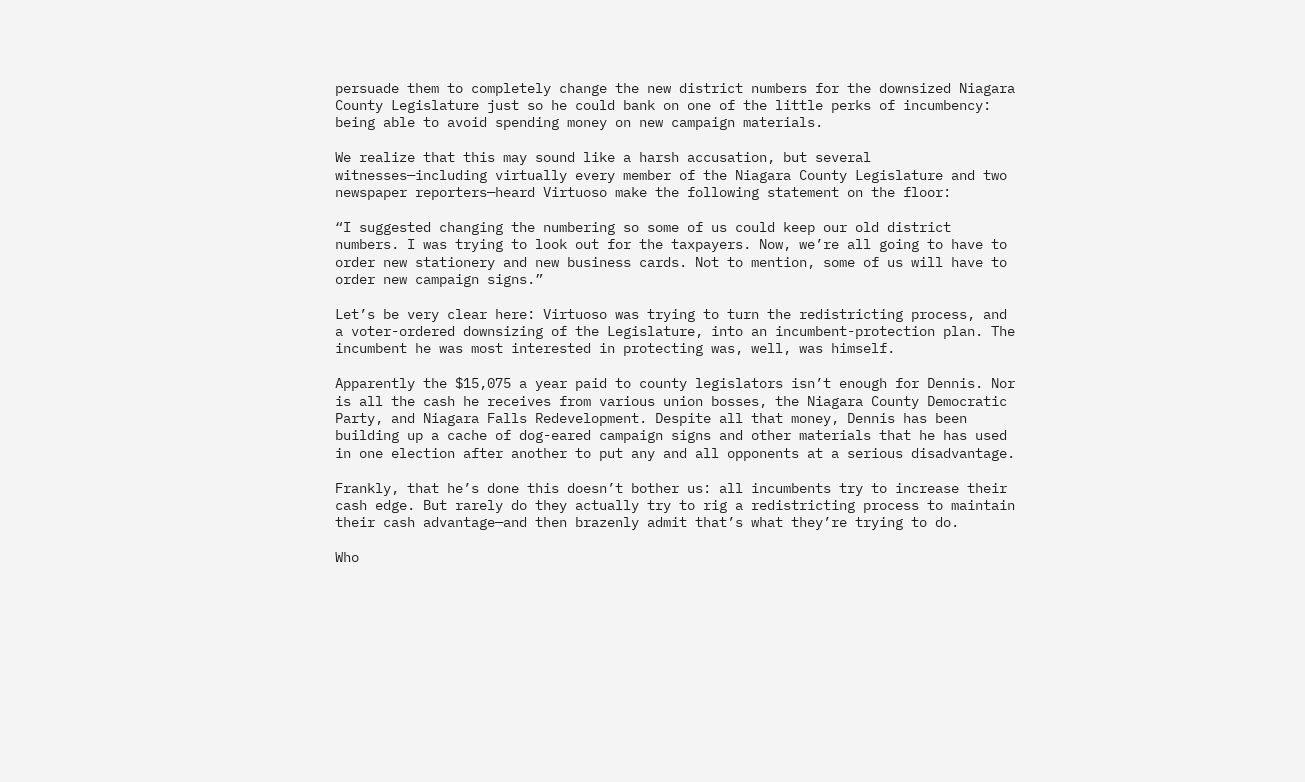persuade them to completely change the new district numbers for the downsized Niagara County Legislature just so he could bank on one of the little perks of incumbency: being able to avoid spending money on new campaign materials.

We realize that this may sound like a harsh accusation, but several witnesses—including virtually every member of the Niagara County Legislature and two newspaper reporters—heard Virtuoso make the following statement on the floor:

“I suggested changing the numbering so some of us could keep our old district numbers. I was trying to look out for the taxpayers. Now, we’re all going to have to order new stationery and new business cards. Not to mention, some of us will have to order new campaign signs.”

Let’s be very clear here: Virtuoso was trying to turn the redistricting process, and a voter-ordered downsizing of the Legislature, into an incumbent-protection plan. The incumbent he was most interested in protecting was, well, was himself.

Apparently the $15,075 a year paid to county legislators isn’t enough for Dennis. Nor is all the cash he receives from various union bosses, the Niagara County Democratic Party, and Niagara Falls Redevelopment. Despite all that money, Dennis has been building up a cache of dog-eared campaign signs and other materials that he has used in one election after another to put any and all opponents at a serious disadvantage.

Frankly, that he’s done this doesn’t bother us: all incumbents try to increase their cash edge. But rarely do they actually try to rig a redistricting process to maintain their cash advantage—and then brazenly admit that’s what they’re trying to do.

Who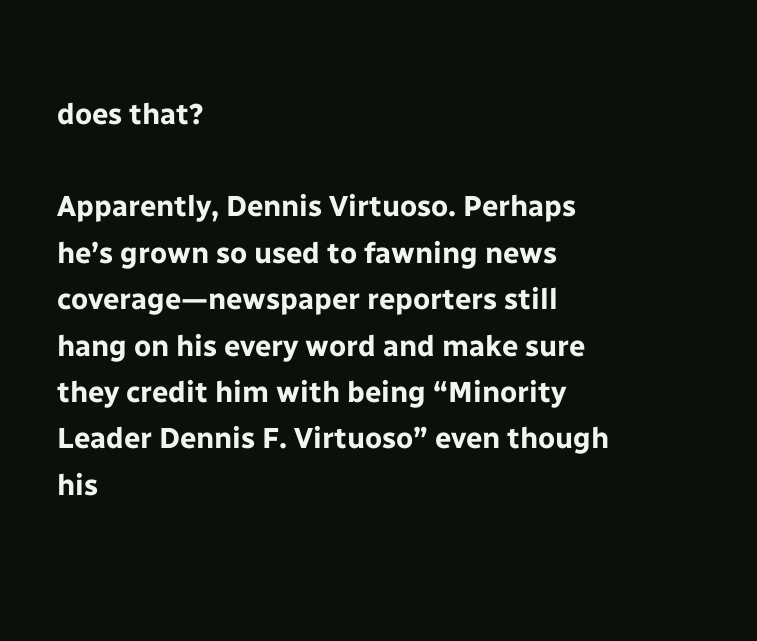does that?

Apparently, Dennis Virtuoso. Perhaps he’s grown so used to fawning news coverage—newspaper reporters still hang on his every word and make sure they credit him with being “Minority Leader Dennis F. Virtuoso” even though his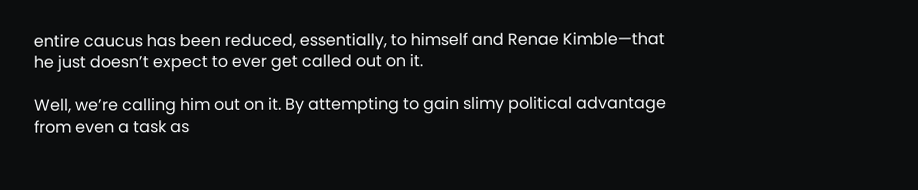entire caucus has been reduced, essentially, to himself and Renae Kimble—that he just doesn’t expect to ever get called out on it.

Well, we’re calling him out on it. By attempting to gain slimy political advantage from even a task as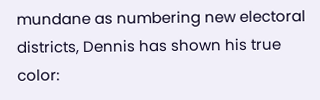mundane as numbering new electoral districts, Dennis has shown his true color: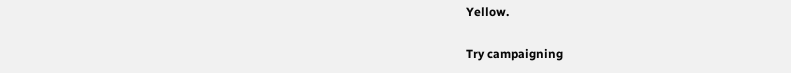Yellow.

Try campaigning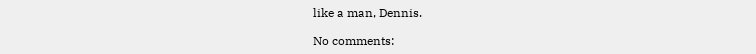like a man, Dennis.

No comments: